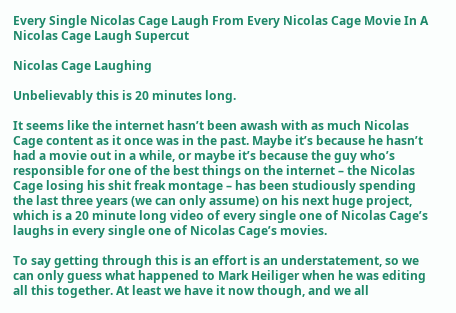Every Single Nicolas Cage Laugh From Every Nicolas Cage Movie In A Nicolas Cage Laugh Supercut

Nicolas Cage Laughing

Unbelievably this is 20 minutes long.

It seems like the internet hasn’t been awash with as much Nicolas Cage content as it once was in the past. Maybe it’s because he hasn’t had a movie out in a while, or maybe it’s because the guy who’s responsible for one of the best things on the internet – the Nicolas Cage losing his shit freak montage – has been studiously spending the last three years (we can only assume) on his next huge project, which is a 20 minute long video of every single one of Nicolas Cage’s laughs in every single one of Nicolas Cage’s movies.

To say getting through this is an effort is an understatement, so we can only guess what happened to Mark Heiliger when he was editing all this together. At least we have it now though, and we all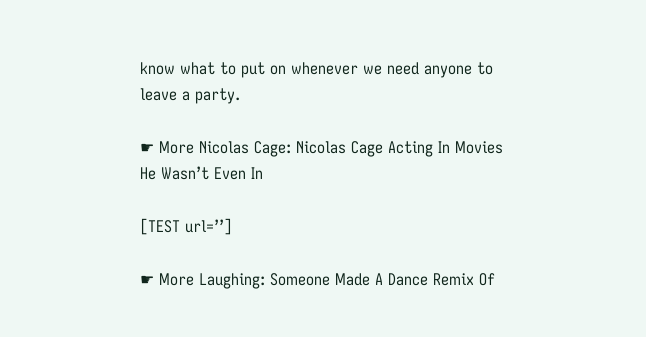know what to put on whenever we need anyone to leave a party.

☛ More Nicolas Cage: Nicolas Cage Acting In Movies He Wasn’t Even In

[TEST url=’’]

☛ More Laughing: Someone Made A Dance Remix Of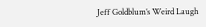Jeff Goldblum’s Weird Laugh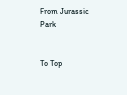From Jurassic Park


To Top